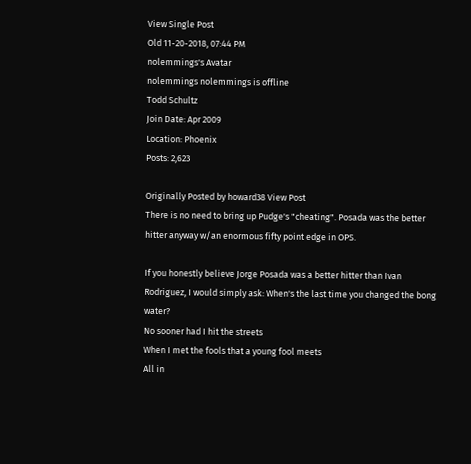View Single Post
Old 11-20-2018, 07:44 PM
nolemmings's Avatar
nolemmings nolemmings is offline
Todd Schultz
Join Date: Apr 2009
Location: Phoenix
Posts: 2,623

Originally Posted by howard38 View Post
There is no need to bring up Pudge's "cheating". Posada was the better hitter anyway w/an enormous fifty point edge in OPS.

If you honestly believe Jorge Posada was a better hitter than Ivan Rodriguez, I would simply ask: When's the last time you changed the bong water?
No sooner had I hit the streets
When I met the fools that a young fool meets
All in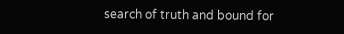search of truth and bound for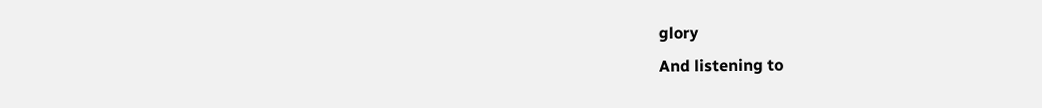glory
And listening to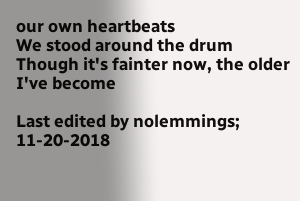our own heartbeats
We stood around the drum
Though it's fainter now, the older I've become

Last edited by nolemmings; 11-20-2018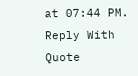at 07:44 PM.
Reply With Quote